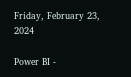Friday, February 23, 2024

Power BI -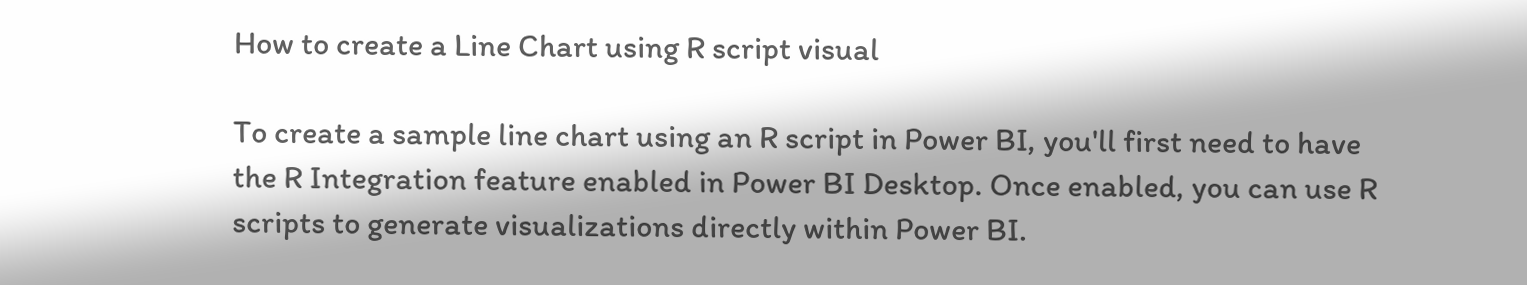How to create a Line Chart using R script visual

To create a sample line chart using an R script in Power BI, you'll first need to have the R Integration feature enabled in Power BI Desktop. Once enabled, you can use R scripts to generate visualizations directly within Power BI.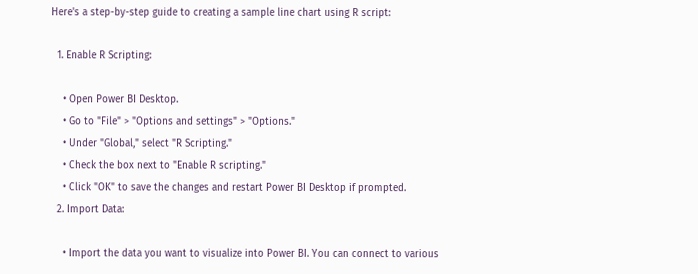Here's a step-by-step guide to creating a sample line chart using R script:

  1. Enable R Scripting:

    • Open Power BI Desktop.
    • Go to "File" > "Options and settings" > "Options."
    • Under "Global," select "R Scripting."
    • Check the box next to "Enable R scripting."
    • Click "OK" to save the changes and restart Power BI Desktop if prompted.
  2. Import Data:

    • Import the data you want to visualize into Power BI. You can connect to various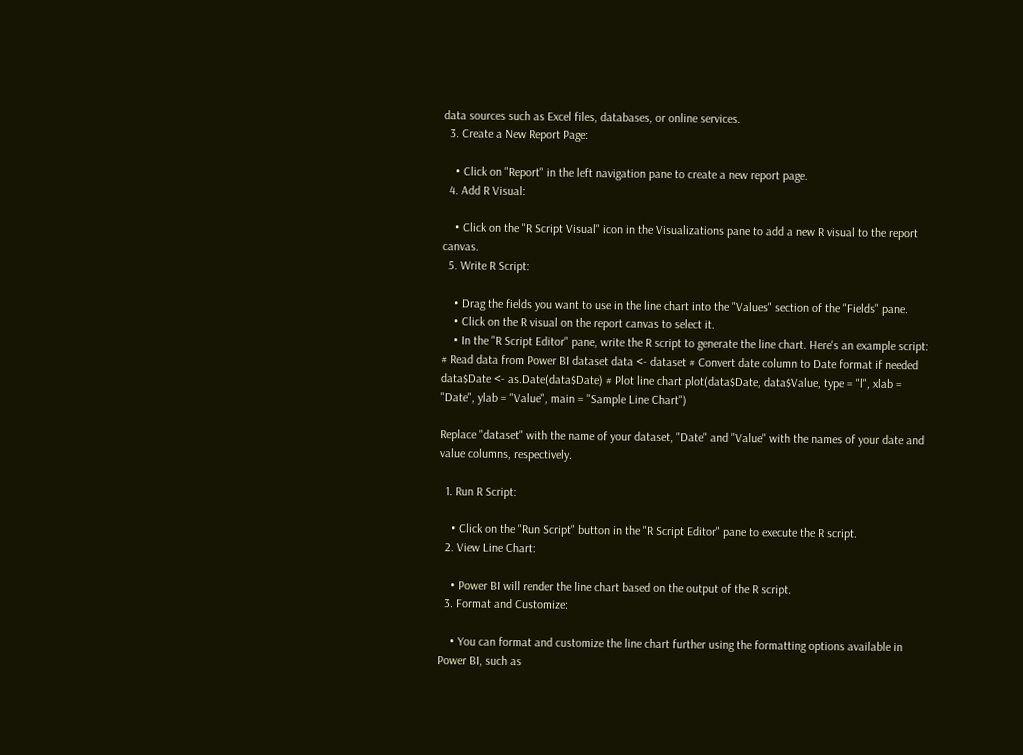data sources such as Excel files, databases, or online services.
  3. Create a New Report Page:

    • Click on "Report" in the left navigation pane to create a new report page.
  4. Add R Visual:

    • Click on the "R Script Visual" icon in the Visualizations pane to add a new R visual to the report canvas.
  5. Write R Script:

    • Drag the fields you want to use in the line chart into the "Values" section of the "Fields" pane.
    • Click on the R visual on the report canvas to select it.
    • In the "R Script Editor" pane, write the R script to generate the line chart. Here's an example script:
# Read data from Power BI dataset data <- dataset # Convert date column to Date format if needed data$Date <- as.Date(data$Date) # Plot line chart plot(data$Date, data$Value, type = "l", xlab = "Date", ylab = "Value", main = "Sample Line Chart")

Replace "dataset" with the name of your dataset, "Date" and "Value" with the names of your date and value columns, respectively.

  1. Run R Script:

    • Click on the "Run Script" button in the "R Script Editor" pane to execute the R script.
  2. View Line Chart:

    • Power BI will render the line chart based on the output of the R script.
  3. Format and Customize:

    • You can format and customize the line chart further using the formatting options available in Power BI, such as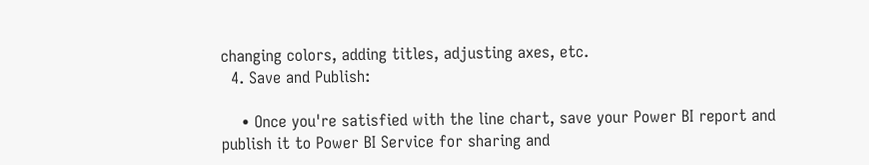changing colors, adding titles, adjusting axes, etc.
  4. Save and Publish:

    • Once you're satisfied with the line chart, save your Power BI report and publish it to Power BI Service for sharing and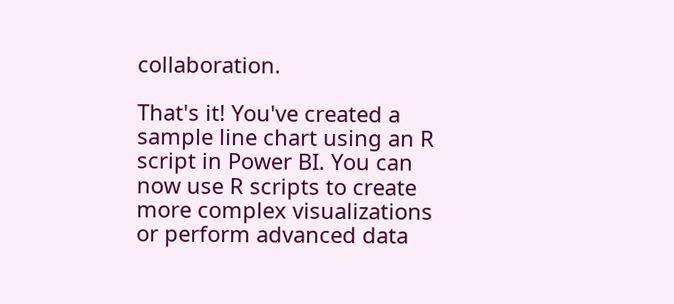collaboration.

That's it! You've created a sample line chart using an R script in Power BI. You can now use R scripts to create more complex visualizations or perform advanced data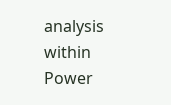analysis within Power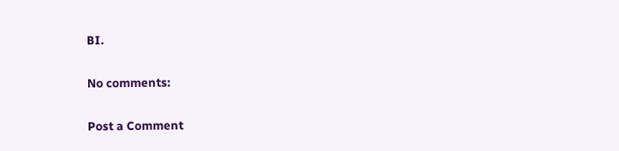BI.

No comments:

Post a Comment